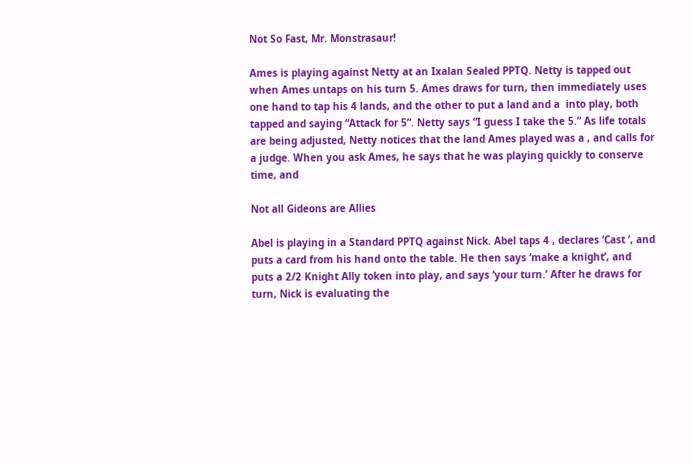Not So Fast, Mr. Monstrasaur!

Ames is playing against Netty at an Ixalan Sealed PPTQ. Netty is tapped out when Ames untaps on his turn 5. Ames draws for turn, then immediately uses one hand to tap his 4 lands, and the other to put a land and a  into play, both tapped and saying “Attack for 5”. Netty says “I guess I take the 5.” As life totals are being adjusted, Netty notices that the land Ames played was a , and calls for a judge. When you ask Ames, he says that he was playing quickly to conserve time, and

Not all Gideons are Allies

Abel is playing in a Standard PPTQ against Nick. Abel taps 4 , declares ‘Cast ’, and puts a card from his hand onto the table. He then says ‘make a knight’, and puts a 2/2 Knight Ally token into play, and says ‘your turn.’ After he draws for turn, Nick is evaluating the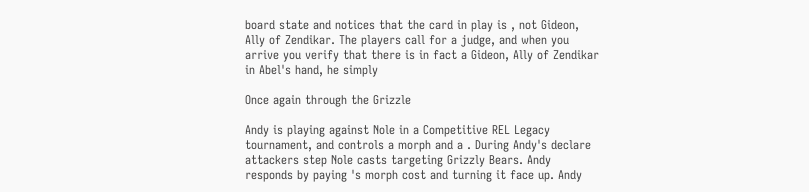board state and notices that the card in play is , not Gideon, Ally of Zendikar. The players call for a judge, and when you arrive you verify that there is in fact a Gideon, Ally of Zendikar in Abel's hand, he simply

Once again through the Grizzle

Andy is playing against Nole in a Competitive REL Legacy tournament, and controls a morph and a . During Andy's declare attackers step Nole casts targeting Grizzly Bears. Andy responds by paying 's morph cost and turning it face up. Andy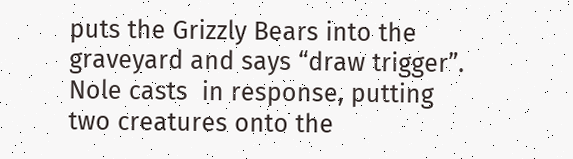puts the Grizzly Bears into the graveyard and says “draw trigger”. Nole casts  in response, putting two creatures onto the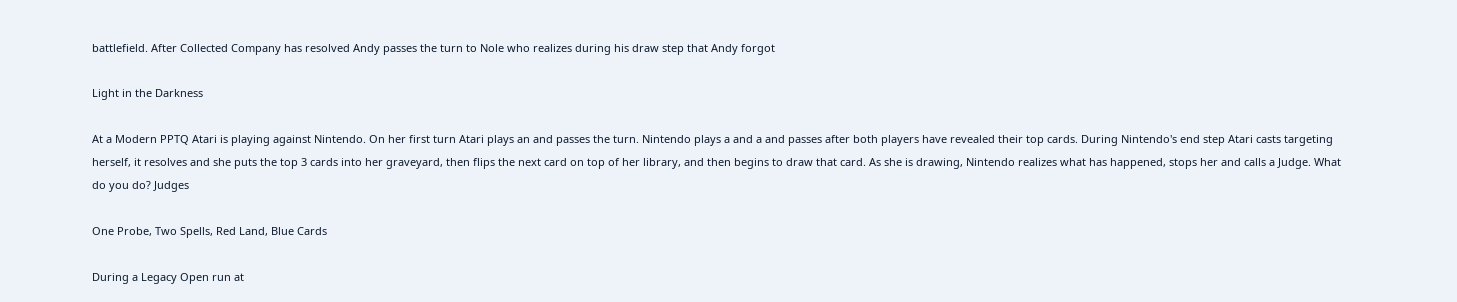battlefield. After Collected Company has resolved Andy passes the turn to Nole who realizes during his draw step that Andy forgot

Light in the Darkness

At a Modern PPTQ Atari is playing against Nintendo. On her first turn Atari plays an and passes the turn. Nintendo plays a and a and passes after both players have revealed their top cards. During Nintendo's end step Atari casts targeting herself, it resolves and she puts the top 3 cards into her graveyard, then flips the next card on top of her library, and then begins to draw that card. As she is drawing, Nintendo realizes what has happened, stops her and calls a Judge. What do you do? Judges

One Probe, Two Spells, Red Land, Blue Cards

During a Legacy Open run at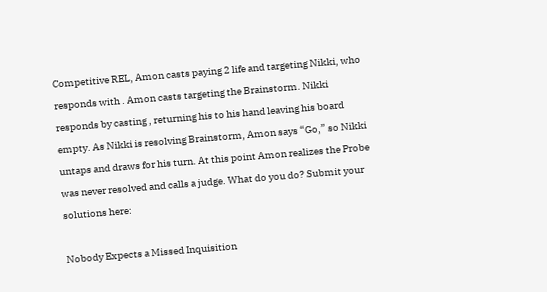Competitive REL, Amon casts paying 2 life and targeting Nikki, who responds with . Amon casts targeting the Brainstorm. Nikki responds by casting , returning his to his hand leaving his board empty. As Nikki is resolving Brainstorm, Amon says “Go,” so Nikki untaps and draws for his turn. At this point Amon realizes the Probe was never resolved and calls a judge. What do you do? Submit your solutions here:

Nobody Expects a Missed Inquisition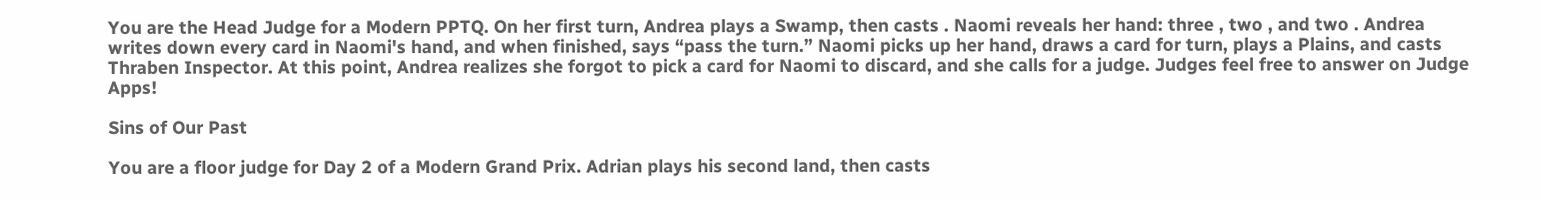You are the Head Judge for a Modern PPTQ. On her first turn, Andrea plays a Swamp, then casts . Naomi reveals her hand: three , two , and two . Andrea writes down every card in Naomi's hand, and when finished, says “pass the turn.” Naomi picks up her hand, draws a card for turn, plays a Plains, and casts Thraben Inspector. At this point, Andrea realizes she forgot to pick a card for Naomi to discard, and she calls for a judge. Judges feel free to answer on Judge Apps!

Sins of Our Past

You are a floor judge for Day 2 of a Modern Grand Prix. Adrian plays his second land, then casts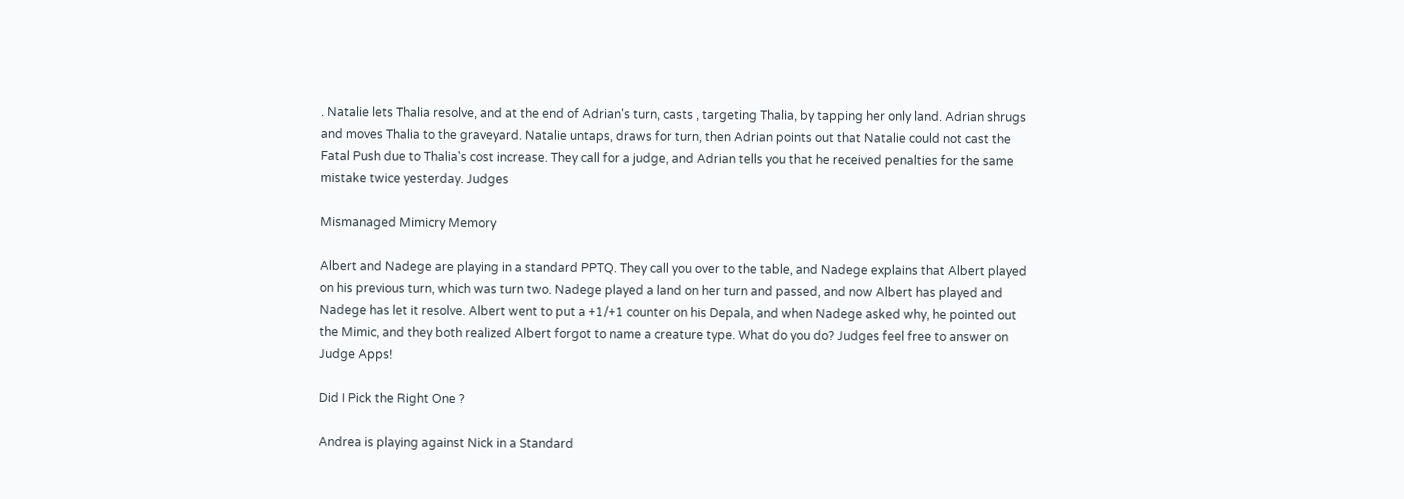. Natalie lets Thalia resolve, and at the end of Adrian's turn, casts , targeting Thalia, by tapping her only land. Adrian shrugs and moves Thalia to the graveyard. Natalie untaps, draws for turn, then Adrian points out that Natalie could not cast the Fatal Push due to Thalia's cost increase. They call for a judge, and Adrian tells you that he received penalties for the same mistake twice yesterday. Judges

Mismanaged Mimicry Memory

Albert and Nadege are playing in a standard PPTQ. They call you over to the table, and Nadege explains that Albert played on his previous turn, which was turn two. Nadege played a land on her turn and passed, and now Albert has played and Nadege has let it resolve. Albert went to put a +1/+1 counter on his Depala, and when Nadege asked why, he pointed out the Mimic, and they both realized Albert forgot to name a creature type. What do you do? Judges feel free to answer on Judge Apps!

Did I Pick the Right One ?

Andrea is playing against Nick in a Standard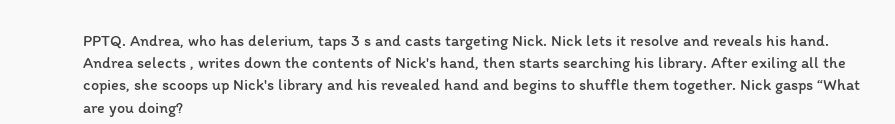PPTQ. Andrea, who has delerium, taps 3 s and casts targeting Nick. Nick lets it resolve and reveals his hand. Andrea selects , writes down the contents of Nick's hand, then starts searching his library. After exiling all the copies, she scoops up Nick's library and his revealed hand and begins to shuffle them together. Nick gasps “What are you doing?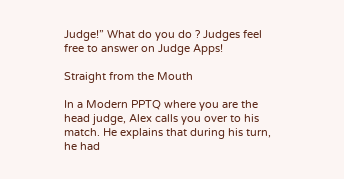Judge!” What do you do ? Judges feel free to answer on Judge Apps!

Straight from the Mouth

In a Modern PPTQ where you are the head judge, Alex calls you over to his match. He explains that during his turn, he had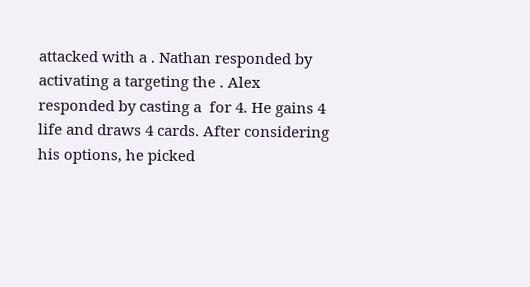attacked with a . Nathan responded by activating a targeting the . Alex responded by casting a  for 4. He gains 4 life and draws 4 cards. After considering his options, he picked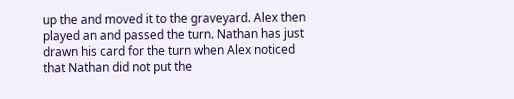up the and moved it to the graveyard. Alex then played an and passed the turn. Nathan has just drawn his card for the turn when Alex noticed that Nathan did not put the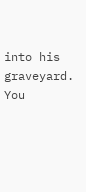into his graveyard. You